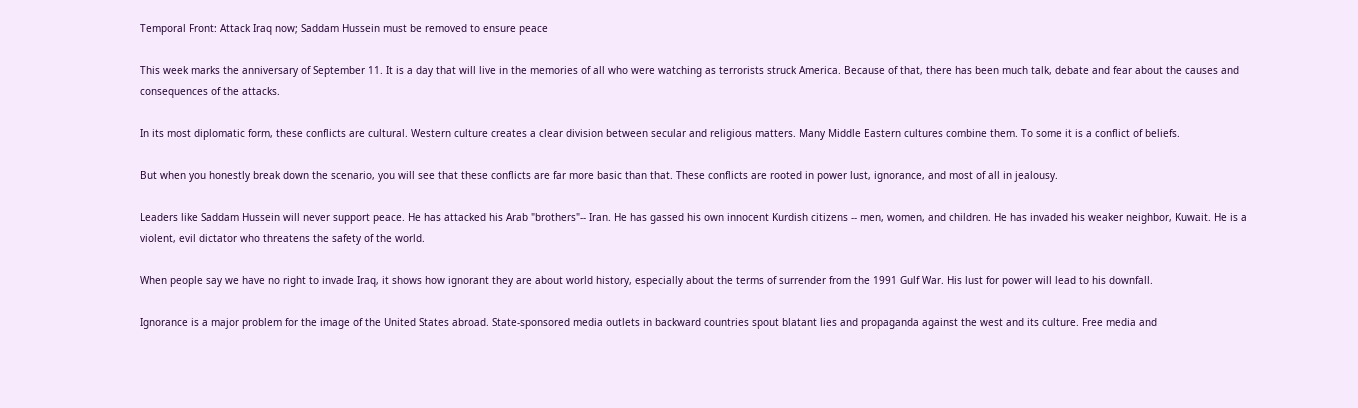Temporal Front: Attack Iraq now; Saddam Hussein must be removed to ensure peace

This week marks the anniversary of September 11. It is a day that will live in the memories of all who were watching as terrorists struck America. Because of that, there has been much talk, debate and fear about the causes and consequences of the attacks.

In its most diplomatic form, these conflicts are cultural. Western culture creates a clear division between secular and religious matters. Many Middle Eastern cultures combine them. To some it is a conflict of beliefs.

But when you honestly break down the scenario, you will see that these conflicts are far more basic than that. These conflicts are rooted in power lust, ignorance, and most of all in jealousy.

Leaders like Saddam Hussein will never support peace. He has attacked his Arab "brothers"-- Iran. He has gassed his own innocent Kurdish citizens -- men, women, and children. He has invaded his weaker neighbor, Kuwait. He is a violent, evil dictator who threatens the safety of the world.

When people say we have no right to invade Iraq, it shows how ignorant they are about world history, especially about the terms of surrender from the 1991 Gulf War. His lust for power will lead to his downfall.

Ignorance is a major problem for the image of the United States abroad. State-sponsored media outlets in backward countries spout blatant lies and propaganda against the west and its culture. Free media and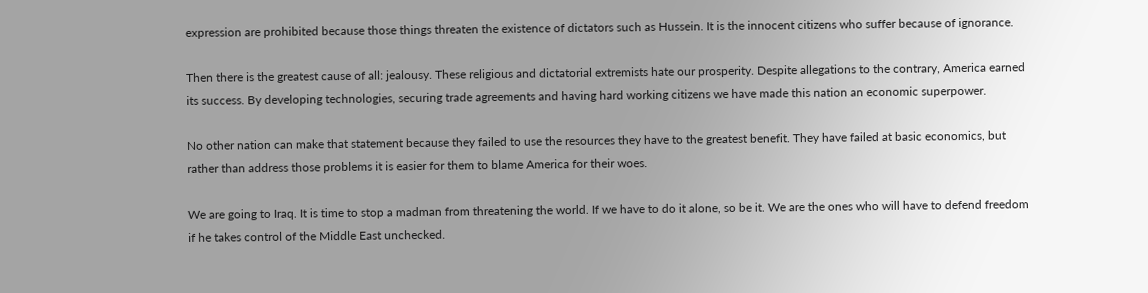expression are prohibited because those things threaten the existence of dictators such as Hussein. It is the innocent citizens who suffer because of ignorance.

Then there is the greatest cause of all: jealousy. These religious and dictatorial extremists hate our prosperity. Despite allegations to the contrary, America earned its success. By developing technologies, securing trade agreements and having hard working citizens we have made this nation an economic superpower.

No other nation can make that statement because they failed to use the resources they have to the greatest benefit. They have failed at basic economics, but rather than address those problems it is easier for them to blame America for their woes.

We are going to Iraq. It is time to stop a madman from threatening the world. If we have to do it alone, so be it. We are the ones who will have to defend freedom if he takes control of the Middle East unchecked.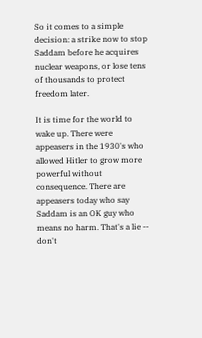So it comes to a simple decision: a strike now to stop Saddam before he acquires nuclear weapons, or lose tens of thousands to protect freedom later.

It is time for the world to wake up. There were appeasers in the 1930's who allowed Hitler to grow more powerful without consequence. There are appeasers today who say Saddam is an OK guy who means no harm. That's a lie -- don't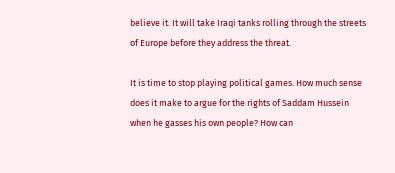believe it. It will take Iraqi tanks rolling through the streets of Europe before they address the threat.

It is time to stop playing political games. How much sense does it make to argue for the rights of Saddam Hussein when he gasses his own people? How can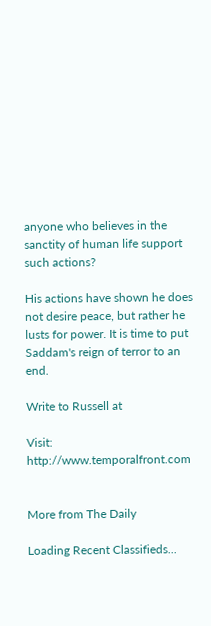anyone who believes in the sanctity of human life support such actions?

His actions have shown he does not desire peace, but rather he lusts for power. It is time to put Saddam's reign of terror to an end.

Write to Russell at

Visit: http://www.temporalfront.com


More from The Daily

Loading Recent Classifieds...